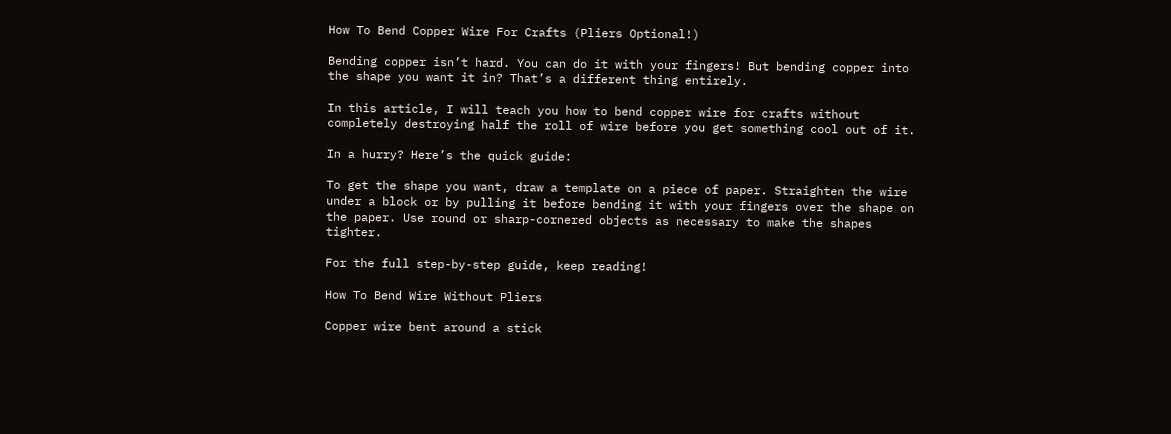How To Bend Copper Wire For Crafts (Pliers Optional!)

Bending copper isn’t hard. You can do it with your fingers! But bending copper into the shape you want it in? That’s a different thing entirely.

In this article, I will teach you how to bend copper wire for crafts without completely destroying half the roll of wire before you get something cool out of it.

In a hurry? Here’s the quick guide:

To get the shape you want, draw a template on a piece of paper. Straighten the wire under a block or by pulling it before bending it with your fingers over the shape on the paper. Use round or sharp-cornered objects as necessary to make the shapes tighter.

For the full step-by-step guide, keep reading!

How To Bend Wire Without Pliers

Copper wire bent around a stick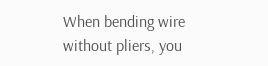When bending wire without pliers, you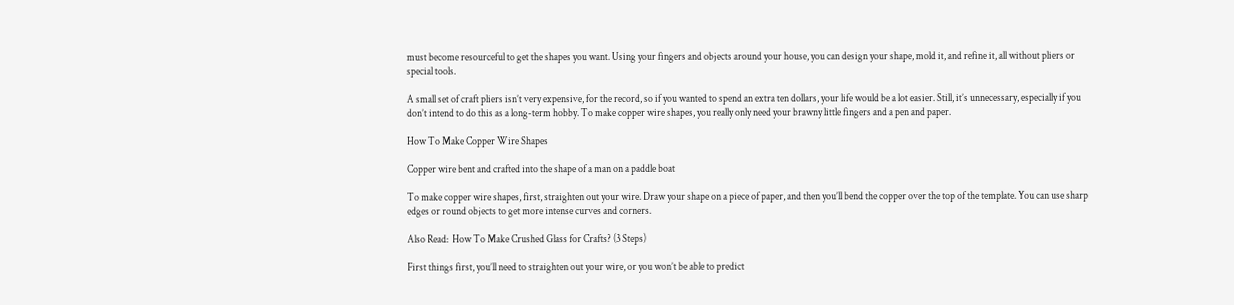must become resourceful to get the shapes you want. Using your fingers and objects around your house, you can design your shape, mold it, and refine it, all without pliers or special tools.

A small set of craft pliers isn’t very expensive, for the record, so if you wanted to spend an extra ten dollars, your life would be a lot easier. Still, it’s unnecessary, especially if you don’t intend to do this as a long-term hobby. To make copper wire shapes, you really only need your brawny little fingers and a pen and paper.

How To Make Copper Wire Shapes

Copper wire bent and crafted into the shape of a man on a paddle boat

To make copper wire shapes, first, straighten out your wire. Draw your shape on a piece of paper, and then you’ll bend the copper over the top of the template. You can use sharp edges or round objects to get more intense curves and corners.

Also Read:  How To Make Crushed Glass for Crafts? (3 Steps)

First things first, you’ll need to straighten out your wire, or you won’t be able to predict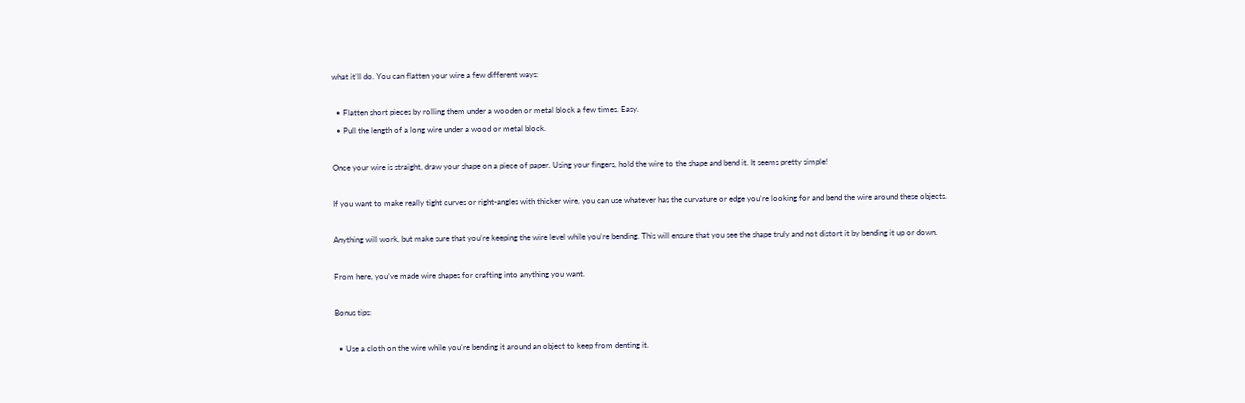what it’ll do. You can flatten your wire a few different ways:

  • Flatten short pieces by rolling them under a wooden or metal block a few times. Easy.
  • Pull the length of a long wire under a wood or metal block.

Once your wire is straight, draw your shape on a piece of paper. Using your fingers, hold the wire to the shape and bend it. It seems pretty simple!

If you want to make really tight curves or right-angles with thicker wire, you can use whatever has the curvature or edge you’re looking for and bend the wire around these objects.

Anything will work, but make sure that you’re keeping the wire level while you’re bending. This will ensure that you see the shape truly and not distort it by bending it up or down.

From here, you’ve made wire shapes for crafting into anything you want.

Bonus tips:

  • Use a cloth on the wire while you’re bending it around an object to keep from denting it.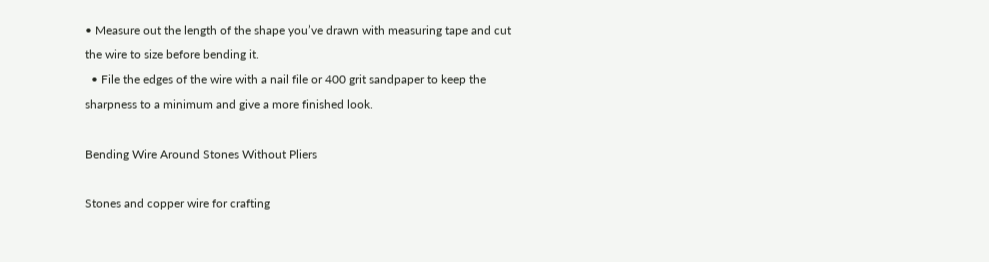• Measure out the length of the shape you’ve drawn with measuring tape and cut the wire to size before bending it.
  • File the edges of the wire with a nail file or 400 grit sandpaper to keep the sharpness to a minimum and give a more finished look.

Bending Wire Around Stones Without Pliers

Stones and copper wire for crafting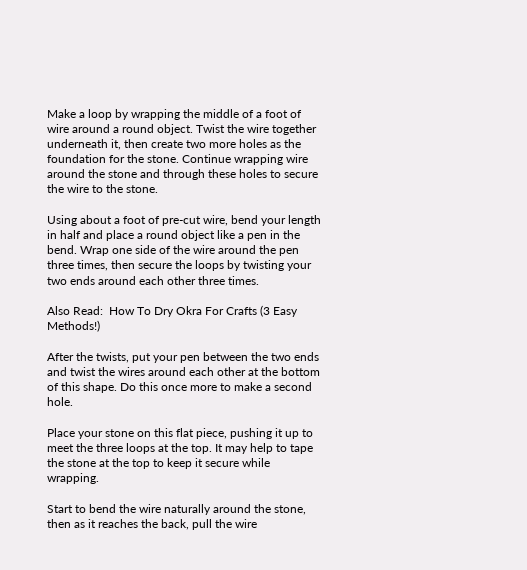Make a loop by wrapping the middle of a foot of wire around a round object. Twist the wire together underneath it, then create two more holes as the foundation for the stone. Continue wrapping wire around the stone and through these holes to secure the wire to the stone.

Using about a foot of pre-cut wire, bend your length in half and place a round object like a pen in the bend. Wrap one side of the wire around the pen three times, then secure the loops by twisting your two ends around each other three times.

Also Read:  How To Dry Okra For Crafts (3 Easy Methods!)

After the twists, put your pen between the two ends and twist the wires around each other at the bottom of this shape. Do this once more to make a second hole.

Place your stone on this flat piece, pushing it up to meet the three loops at the top. It may help to tape the stone at the top to keep it secure while wrapping.

Start to bend the wire naturally around the stone, then as it reaches the back, pull the wire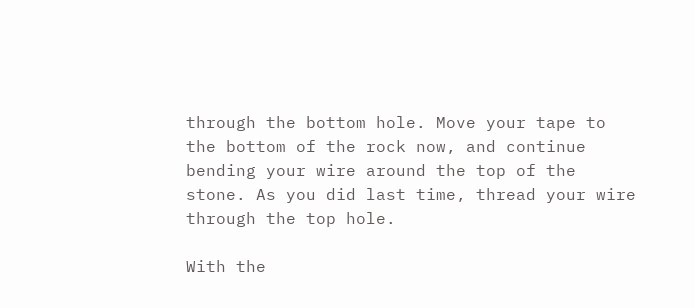through the bottom hole. Move your tape to the bottom of the rock now, and continue bending your wire around the top of the stone. As you did last time, thread your wire through the top hole.

With the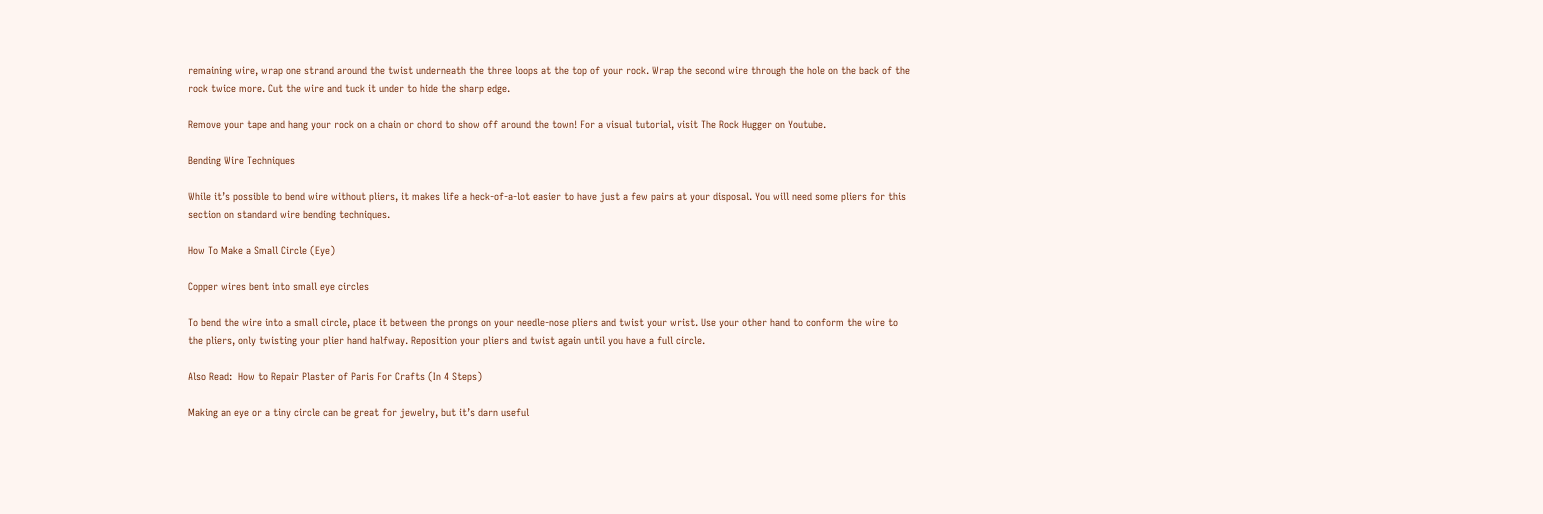remaining wire, wrap one strand around the twist underneath the three loops at the top of your rock. Wrap the second wire through the hole on the back of the rock twice more. Cut the wire and tuck it under to hide the sharp edge.

Remove your tape and hang your rock on a chain or chord to show off around the town! For a visual tutorial, visit The Rock Hugger on Youtube.

Bending Wire Techniques

While it’s possible to bend wire without pliers, it makes life a heck-of-a-lot easier to have just a few pairs at your disposal. You will need some pliers for this section on standard wire bending techniques.

How To Make a Small Circle (Eye)

Copper wires bent into small eye circles

To bend the wire into a small circle, place it between the prongs on your needle-nose pliers and twist your wrist. Use your other hand to conform the wire to the pliers, only twisting your plier hand halfway. Reposition your pliers and twist again until you have a full circle.

Also Read:  How to Repair Plaster of Paris For Crafts (In 4 Steps)

Making an eye or a tiny circle can be great for jewelry, but it’s darn useful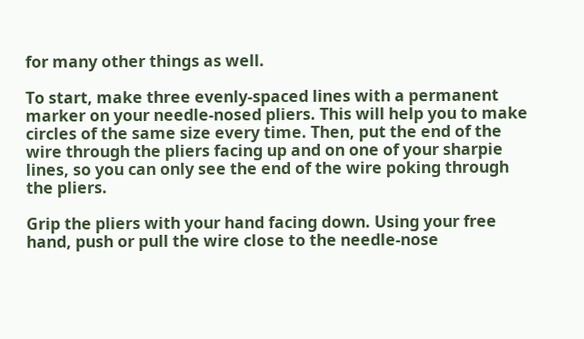for many other things as well.

To start, make three evenly-spaced lines with a permanent marker on your needle-nosed pliers. This will help you to make circles of the same size every time. Then, put the end of the wire through the pliers facing up and on one of your sharpie lines, so you can only see the end of the wire poking through the pliers.

Grip the pliers with your hand facing down. Using your free hand, push or pull the wire close to the needle-nose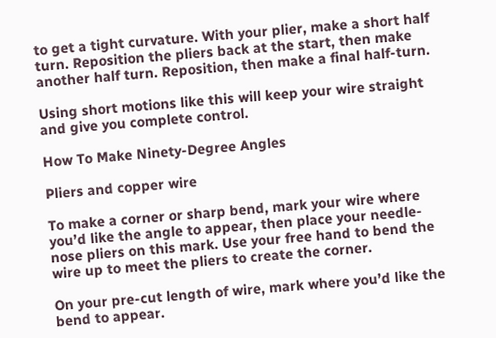to get a tight curvature. With your plier, make a short half turn. Reposition the pliers back at the start, then make another half turn. Reposition, then make a final half-turn.

Using short motions like this will keep your wire straight and give you complete control.

How To Make Ninety-Degree Angles

Pliers and copper wire

To make a corner or sharp bend, mark your wire where you’d like the angle to appear, then place your needle-nose pliers on this mark. Use your free hand to bend the wire up to meet the pliers to create the corner.

On your pre-cut length of wire, mark where you’d like the bend to appear.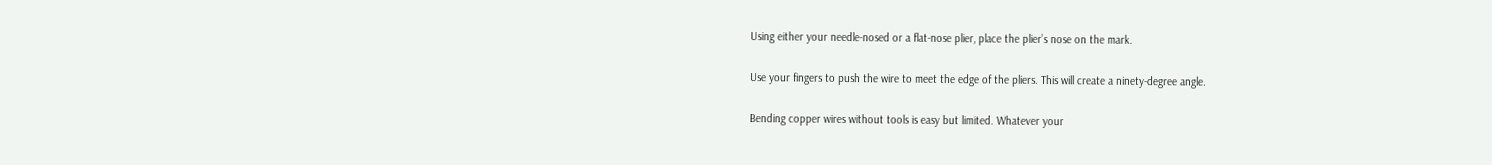Using either your needle-nosed or a flat-nose plier, place the plier’s nose on the mark.

Use your fingers to push the wire to meet the edge of the pliers. This will create a ninety-degree angle.

Bending copper wires without tools is easy but limited. Whatever your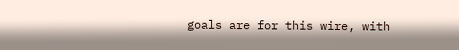goals are for this wire, with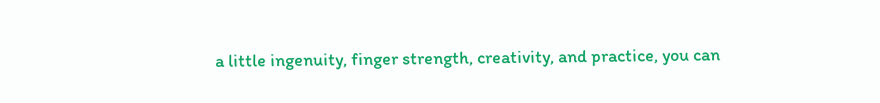a little ingenuity, finger strength, creativity, and practice, you can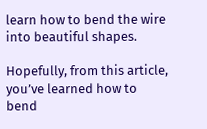learn how to bend the wire into beautiful shapes.

Hopefully, from this article, you’ve learned how to bend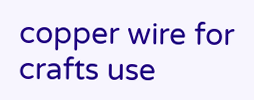copper wire for crafts use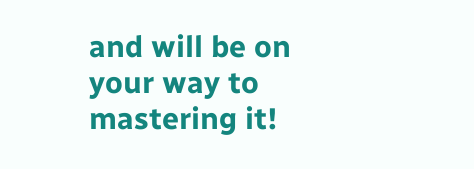and will be on your way to mastering it!